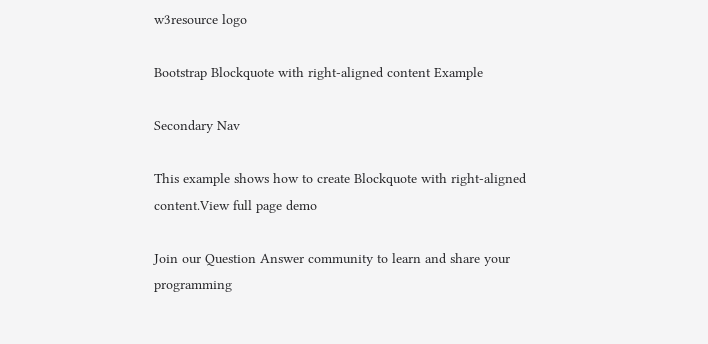w3resource logo

Bootstrap Blockquote with right-aligned content Example

Secondary Nav

This example shows how to create Blockquote with right-aligned content.View full page demo

Join our Question Answer community to learn and share your programming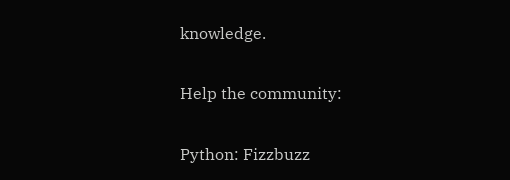knowledge.

Help the community:

Python: Fizzbuzz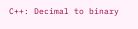C++: Decimal to binary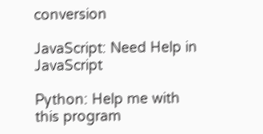conversion

JavaScript: Need Help in JavaScript

Python: Help me with this program